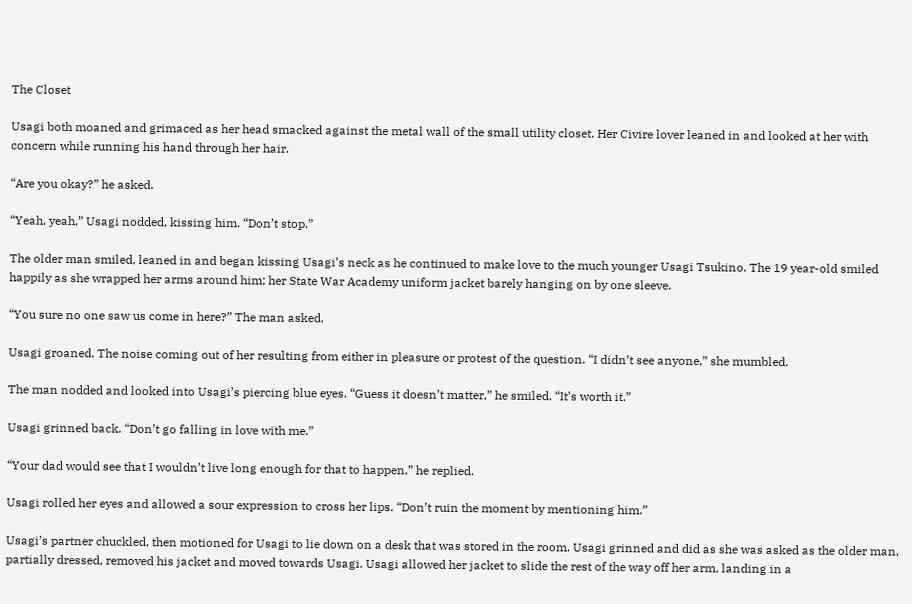The Closet

Usagi both moaned and grimaced as her head smacked against the metal wall of the small utility closet. Her Civire lover leaned in and looked at her with concern while running his hand through her hair.

“Are you okay?” he asked.

“Yeah, yeah,” Usagi nodded, kissing him. “Don’t stop.”

The older man smiled, leaned in and began kissing Usagi’s neck as he continued to make love to the much younger Usagi Tsukino. The 19 year-old smiled happily as she wrapped her arms around him; her State War Academy uniform jacket barely hanging on by one sleeve.

“You sure no one saw us come in here?” The man asked.

Usagi groaned. The noise coming out of her resulting from either in pleasure or protest of the question. “I didn’t see anyone,” she mumbled.

The man nodded and looked into Usagi’s piercing blue eyes. “Guess it doesn’t matter,” he smiled. “It’s worth it.”

Usagi grinned back. “Don’t go falling in love with me.”

“Your dad would see that I wouldn’t live long enough for that to happen,” he replied.

Usagi rolled her eyes and allowed a sour expression to cross her lips. “Don’t ruin the moment by mentioning him.”

Usagi’s partner chuckled, then motioned for Usagi to lie down on a desk that was stored in the room. Usagi grinned and did as she was asked as the older man, partially dressed, removed his jacket and moved towards Usagi. Usagi allowed her jacket to slide the rest of the way off her arm, landing in a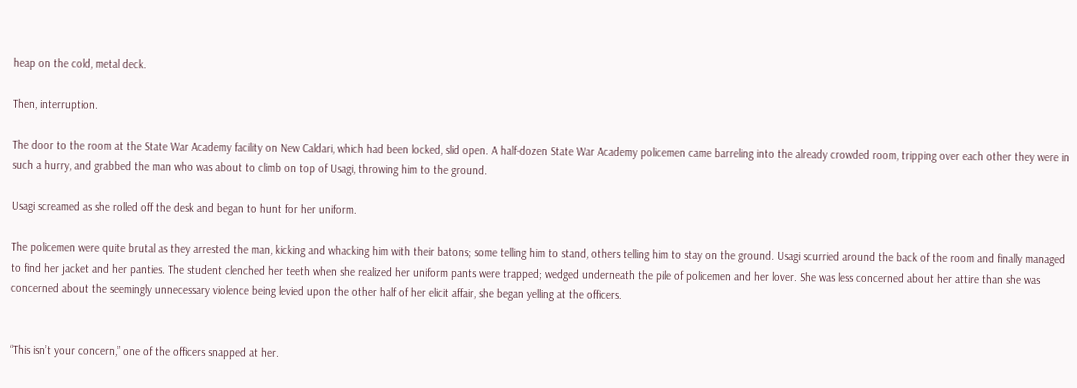heap on the cold, metal deck.

Then, interruption.

The door to the room at the State War Academy facility on New Caldari, which had been locked, slid open. A half-dozen State War Academy policemen came barreling into the already crowded room, tripping over each other they were in such a hurry, and grabbed the man who was about to climb on top of Usagi, throwing him to the ground.

Usagi screamed as she rolled off the desk and began to hunt for her uniform.

The policemen were quite brutal as they arrested the man, kicking and whacking him with their batons; some telling him to stand, others telling him to stay on the ground. Usagi scurried around the back of the room and finally managed to find her jacket and her panties. The student clenched her teeth when she realized her uniform pants were trapped; wedged underneath the pile of policemen and her lover. She was less concerned about her attire than she was concerned about the seemingly unnecessary violence being levied upon the other half of her elicit affair, she began yelling at the officers.


“This isn’t your concern,” one of the officers snapped at her.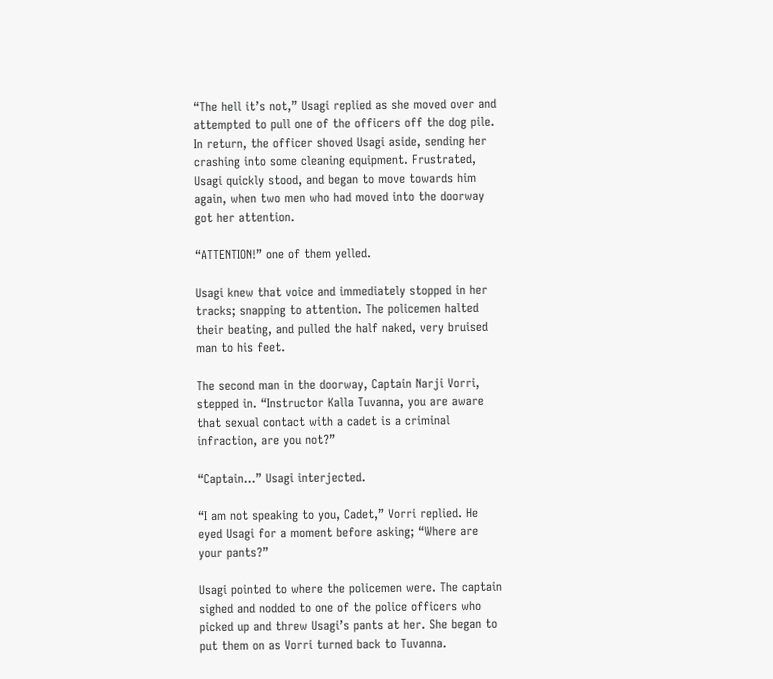“The hell it’s not,” Usagi replied as she moved over and attempted to pull one of the officers off the dog pile. In return, the officer shoved Usagi aside, sending her crashing into some cleaning equipment. Frustrated, Usagi quickly stood, and began to move towards him again, when two men who had moved into the doorway got her attention.

“ATTENTION!” one of them yelled.

Usagi knew that voice and immediately stopped in her tracks; snapping to attention. The policemen halted their beating, and pulled the half naked, very bruised man to his feet.

The second man in the doorway, Captain Narji Vorri, stepped in. “Instructor Kalla Tuvanna, you are aware that sexual contact with a cadet is a criminal infraction, are you not?”

“Captain…” Usagi interjected.

“I am not speaking to you, Cadet,” Vorri replied. He eyed Usagi for a moment before asking; “Where are your pants?”

Usagi pointed to where the policemen were. The captain sighed and nodded to one of the police officers who picked up and threw Usagi’s pants at her. She began to put them on as Vorri turned back to Tuvanna.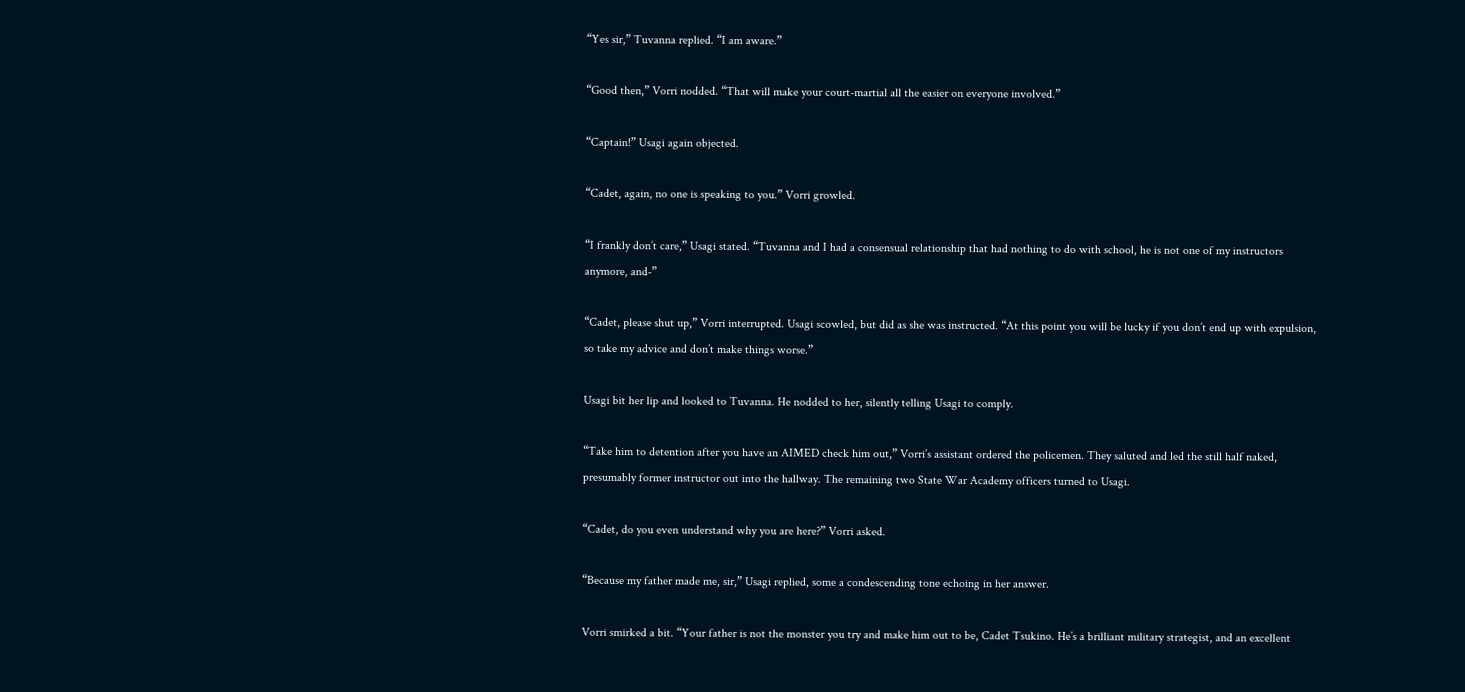“Yes sir,” Tuvanna replied. “I am aware.”

“Good then,” Vorri nodded. “That will make your court-martial all the easier on everyone involved.”

“Captain!” Usagi again objected.

“Cadet, again, no one is speaking to you.” Vorri growled.

“I frankly don’t care,” Usagi stated. “Tuvanna and I had a consensual relationship that had nothing to do with school, he is not one of my instructors anymore, and-”

“Cadet, please shut up,” Vorri interrupted. Usagi scowled, but did as she was instructed. “At this point you will be lucky if you don’t end up with expulsion, so take my advice and don’t make things worse.”

Usagi bit her lip and looked to Tuvanna. He nodded to her, silently telling Usagi to comply.

“Take him to detention after you have an AIMED check him out,” Vorri’s assistant ordered the policemen. They saluted and led the still half naked, presumably former instructor out into the hallway. The remaining two State War Academy officers turned to Usagi.

“Cadet, do you even understand why you are here?” Vorri asked.

“Because my father made me, sir,” Usagi replied, some a condescending tone echoing in her answer.

Vorri smirked a bit. “Your father is not the monster you try and make him out to be, Cadet Tsukino. He’s a brilliant military strategist, and an excellent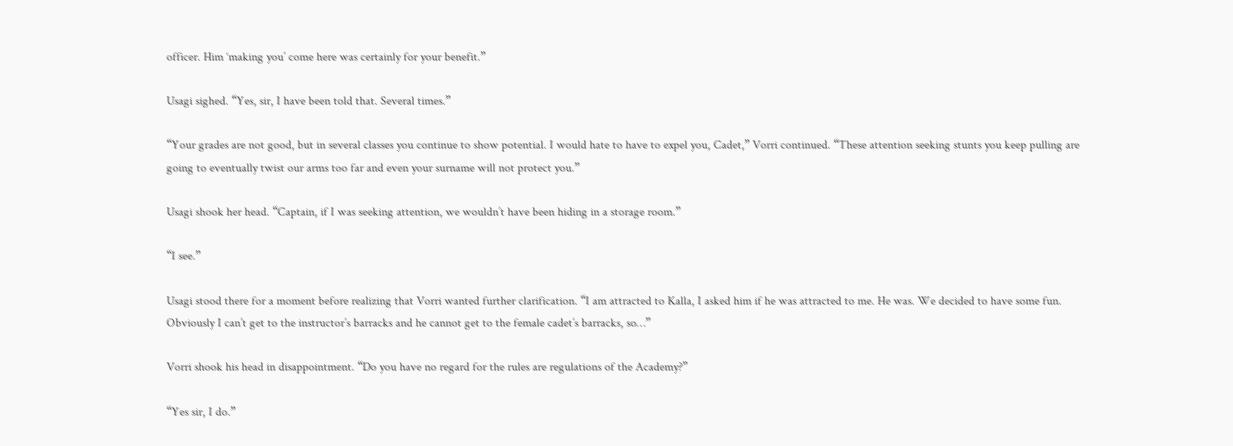officer. Him ‘making you’ come here was certainly for your benefit.”

Usagi sighed. “Yes, sir, I have been told that. Several times.”

“Your grades are not good, but in several classes you continue to show potential. I would hate to have to expel you, Cadet,” Vorri continued. “These attention seeking stunts you keep pulling are going to eventually twist our arms too far and even your surname will not protect you.”

Usagi shook her head. “Captain, if I was seeking attention, we wouldn’t have been hiding in a storage room.”

“I see.”

Usagi stood there for a moment before realizing that Vorri wanted further clarification. “I am attracted to Kalla, I asked him if he was attracted to me. He was. We decided to have some fun. Obviously I can’t get to the instructor’s barracks and he cannot get to the female cadet’s barracks, so…”

Vorri shook his head in disappointment. “Do you have no regard for the rules are regulations of the Academy?”

“Yes sir, I do.”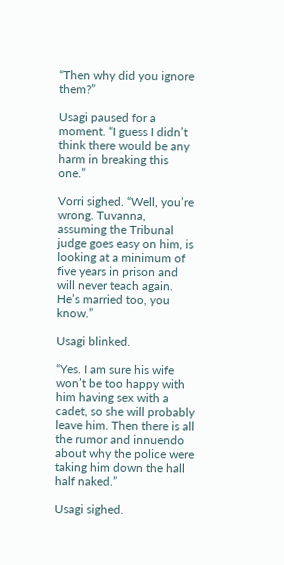“Then why did you ignore them?”

Usagi paused for a moment. “I guess I didn’t think there would be any harm in breaking this one.”

Vorri sighed. “Well, you’re wrong. Tuvanna, assuming the Tribunal judge goes easy on him, is looking at a minimum of five years in prison and will never teach again. He’s married too, you know.”

Usagi blinked.

“Yes. I am sure his wife won’t be too happy with him having sex with a cadet, so she will probably leave him. Then there is all the rumor and innuendo about why the police were taking him down the hall half naked.”

Usagi sighed.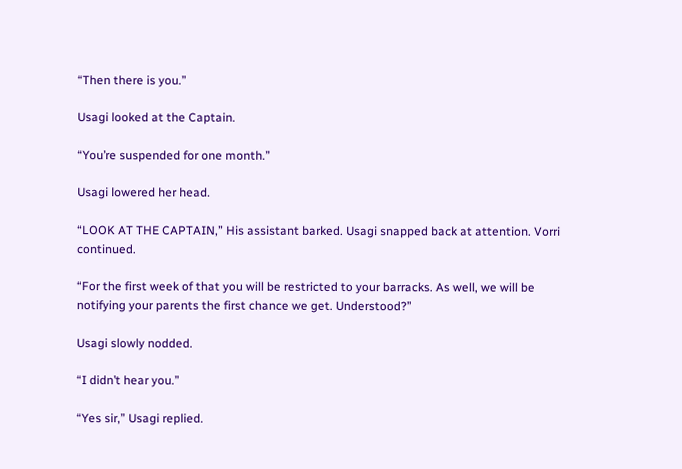“Then there is you.”

Usagi looked at the Captain.

“You’re suspended for one month.”

Usagi lowered her head.

“LOOK AT THE CAPTAIN,” His assistant barked. Usagi snapped back at attention. Vorri continued.

“For the first week of that you will be restricted to your barracks. As well, we will be notifying your parents the first chance we get. Understood?”

Usagi slowly nodded.

“I didn’t hear you.”

“Yes sir,” Usagi replied.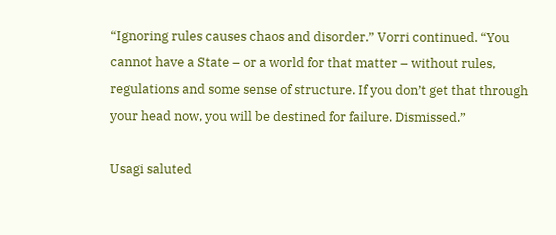“Ignoring rules causes chaos and disorder.” Vorri continued. “You cannot have a State – or a world for that matter – without rules, regulations and some sense of structure. If you don’t get that through your head now, you will be destined for failure. Dismissed.”

Usagi saluted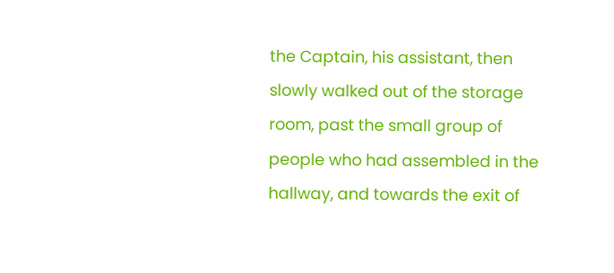the Captain, his assistant, then slowly walked out of the storage room, past the small group of people who had assembled in the hallway, and towards the exit of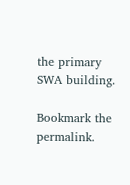the primary SWA building.

Bookmark the permalink.